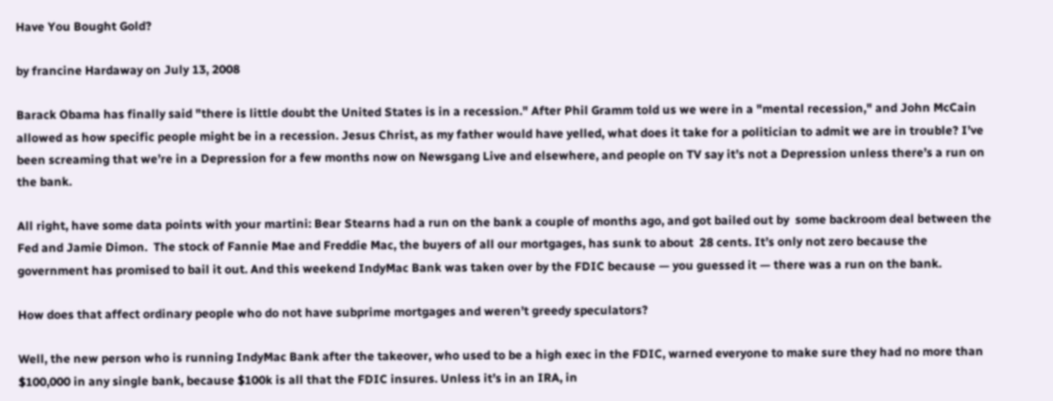Have You Bought Gold?

by francine Hardaway on July 13, 2008

Barack Obama has finally said "there is little doubt the United States is in a recession." After Phil Gramm told us we were in a "mental recession," and John McCain allowed as how specific people might be in a recession. Jesus Christ, as my father would have yelled, what does it take for a politician to admit we are in trouble? I’ve been screaming that we’re in a Depression for a few months now on Newsgang Live and elsewhere, and people on TV say it’s not a Depression unless there’s a run on the bank.

All right, have some data points with your martini: Bear Stearns had a run on the bank a couple of months ago, and got bailed out by  some backroom deal between the Fed and Jamie Dimon.  The stock of Fannie Mae and Freddie Mac, the buyers of all our mortgages, has sunk to about  28 cents. It’s only not zero because the government has promised to bail it out. And this weekend IndyMac Bank was taken over by the FDIC because — you guessed it — there was a run on the bank.

How does that affect ordinary people who do not have subprime mortgages and weren’t greedy speculators?

Well, the new person who is running IndyMac Bank after the takeover, who used to be a high exec in the FDIC, warned everyone to make sure they had no more than $100,000 in any single bank, because $100k is all that the FDIC insures. Unless it’s in an IRA, in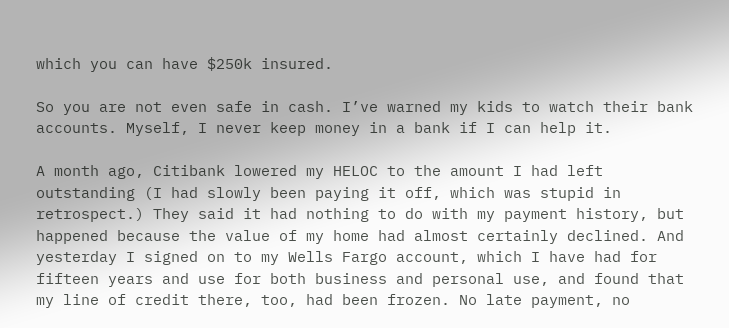which you can have $250k insured.

So you are not even safe in cash. I’ve warned my kids to watch their bank accounts. Myself, I never keep money in a bank if I can help it.

A month ago, Citibank lowered my HELOC to the amount I had left outstanding (I had slowly been paying it off, which was stupid in retrospect.) They said it had nothing to do with my payment history, but happened because the value of my home had almost certainly declined. And yesterday I signed on to my Wells Fargo account, which I have had for fifteen years and use for both business and personal use, and found that my line of credit there, too, had been frozen. No late payment, no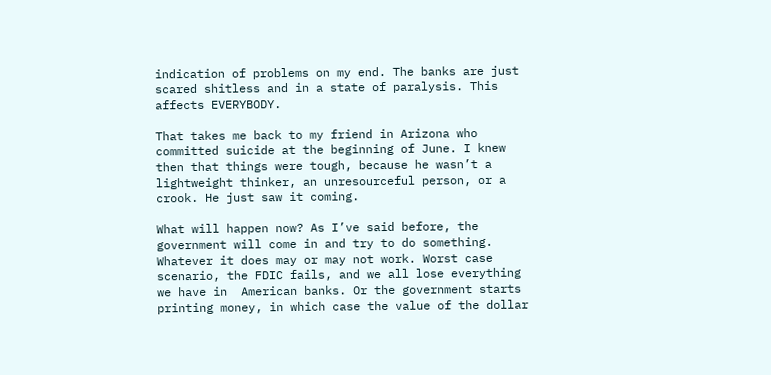indication of problems on my end. The banks are just scared shitless and in a state of paralysis. This affects EVERYBODY.

That takes me back to my friend in Arizona who committed suicide at the beginning of June. I knew then that things were tough, because he wasn’t a lightweight thinker, an unresourceful person, or a crook. He just saw it coming.

What will happen now? As I’ve said before, the government will come in and try to do something. Whatever it does may or may not work. Worst case scenario, the FDIC fails, and we all lose everything we have in  American banks. Or the government starts printing money, in which case the value of the dollar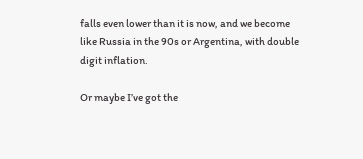falls even lower than it is now, and we become like Russia in the 90s or Argentina, with double digit inflation.

Or maybe I’ve got the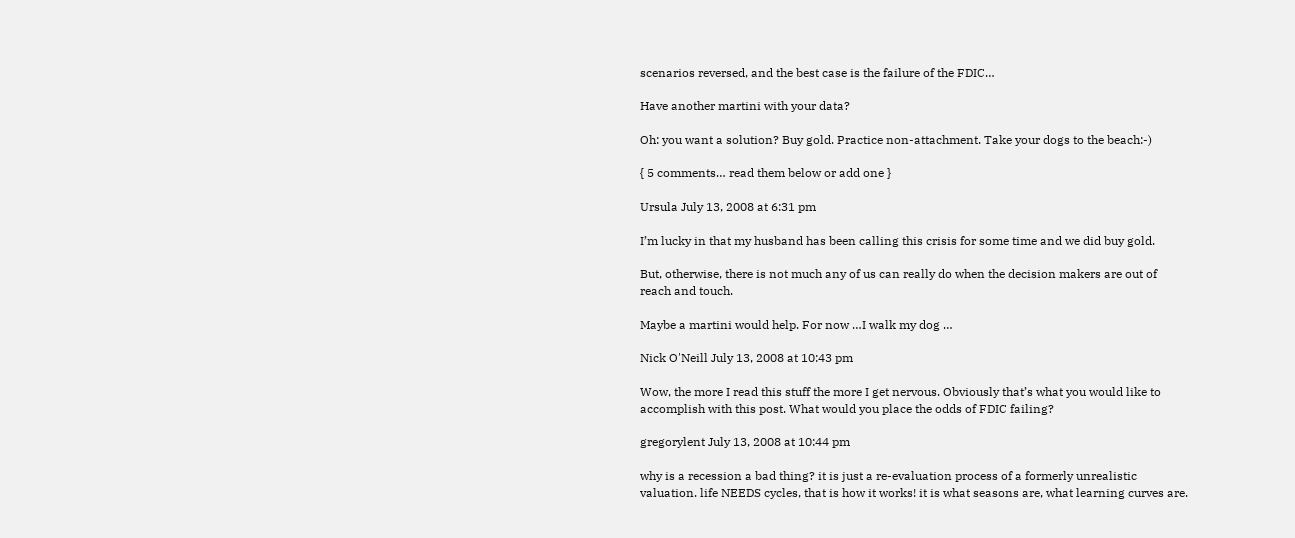scenarios reversed, and the best case is the failure of the FDIC…

Have another martini with your data?

Oh: you want a solution? Buy gold. Practice non-attachment. Take your dogs to the beach:-)

{ 5 comments… read them below or add one }

Ursula July 13, 2008 at 6:31 pm

I’m lucky in that my husband has been calling this crisis for some time and we did buy gold.

But, otherwise, there is not much any of us can really do when the decision makers are out of reach and touch.

Maybe a martini would help. For now …I walk my dog …

Nick O'Neill July 13, 2008 at 10:43 pm

Wow, the more I read this stuff the more I get nervous. Obviously that’s what you would like to accomplish with this post. What would you place the odds of FDIC failing?

gregorylent July 13, 2008 at 10:44 pm

why is a recession a bad thing? it is just a re-evaluation process of a formerly unrealistic valuation. life NEEDS cycles, that is how it works! it is what seasons are, what learning curves are.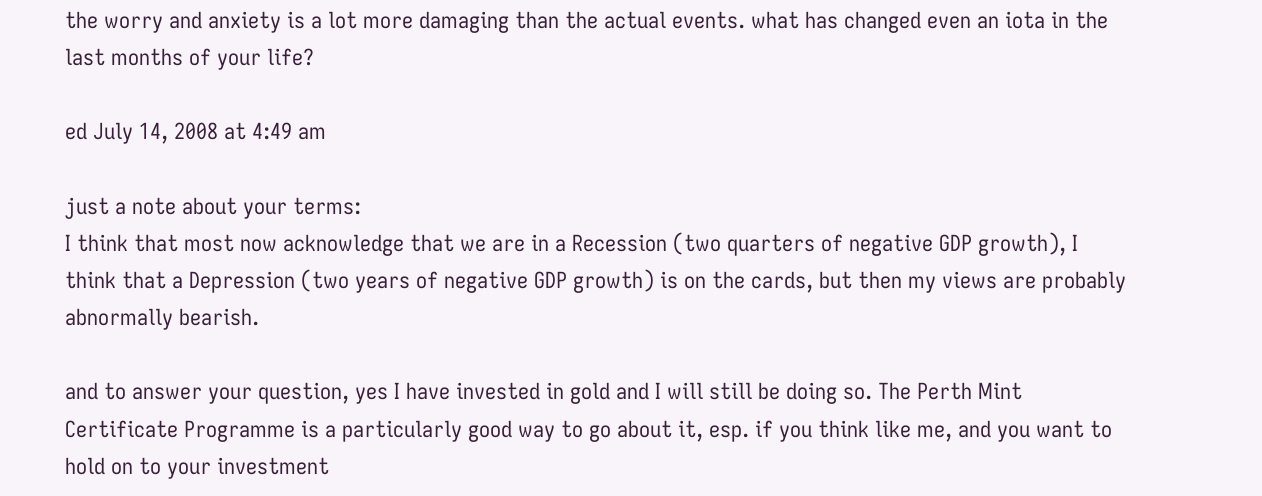the worry and anxiety is a lot more damaging than the actual events. what has changed even an iota in the last months of your life?

ed July 14, 2008 at 4:49 am

just a note about your terms:
I think that most now acknowledge that we are in a Recession (two quarters of negative GDP growth), I think that a Depression (two years of negative GDP growth) is on the cards, but then my views are probably abnormally bearish.

and to answer your question, yes I have invested in gold and I will still be doing so. The Perth Mint Certificate Programme is a particularly good way to go about it, esp. if you think like me, and you want to hold on to your investment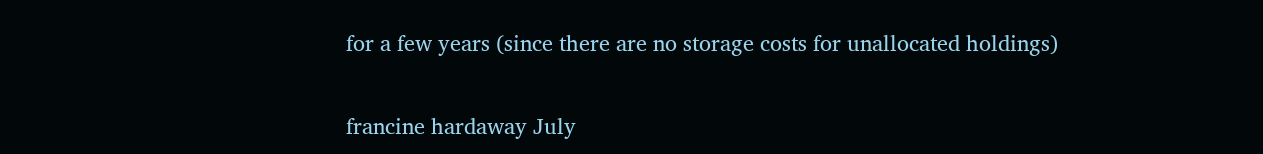for a few years (since there are no storage costs for unallocated holdings)

francine hardaway July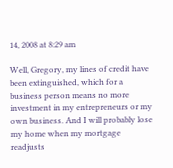14, 2008 at 8:29 am

Well, Gregory, my lines of credit have been extinguished, which for a business person means no more investment in my entrepreneurs or my own business. And I will probably lose my home when my mortgage readjusts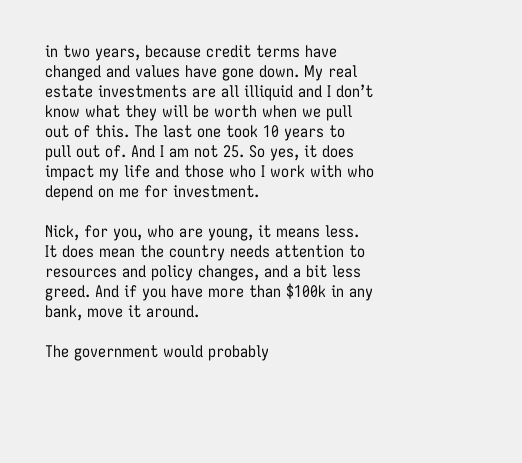in two years, because credit terms have changed and values have gone down. My real estate investments are all illiquid and I don’t know what they will be worth when we pull out of this. The last one took 10 years to pull out of. And I am not 25. So yes, it does impact my life and those who I work with who depend on me for investment.

Nick, for you, who are young, it means less. It does mean the country needs attention to resources and policy changes, and a bit less greed. And if you have more than $100k in any bank, move it around.

The government would probably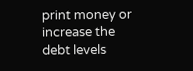print money or increase the debt levels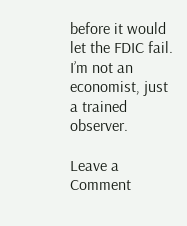before it would let the FDIC fail. I’m not an economist, just a trained observer.

Leave a Comment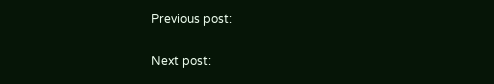Previous post:

Next post: